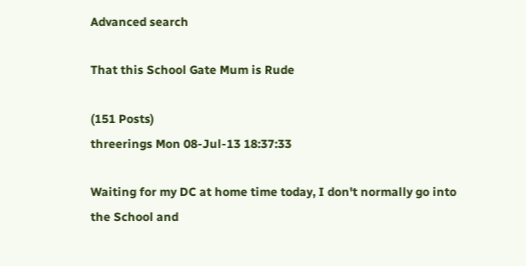Advanced search

That this School Gate Mum is Rude

(151 Posts)
threerings Mon 08-Jul-13 18:37:33

Waiting for my DC at home time today, I don't normally go into the School and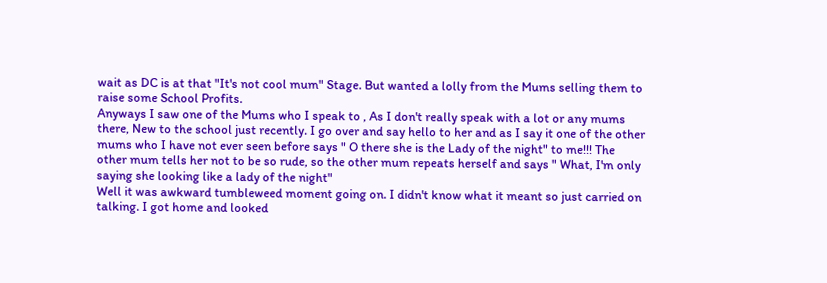wait as DC is at that "It's not cool mum" Stage. But wanted a lolly from the Mums selling them to raise some School Profits.
Anyways I saw one of the Mums who I speak to , As I don't really speak with a lot or any mums there, New to the school just recently. I go over and say hello to her and as I say it one of the other mums who I have not ever seen before says " O there she is the Lady of the night" to me!!! The other mum tells her not to be so rude, so the other mum repeats herself and says " What, I'm only saying she looking like a lady of the night"
Well it was awkward tumbleweed moment going on. I didn't know what it meant so just carried on talking. I got home and looked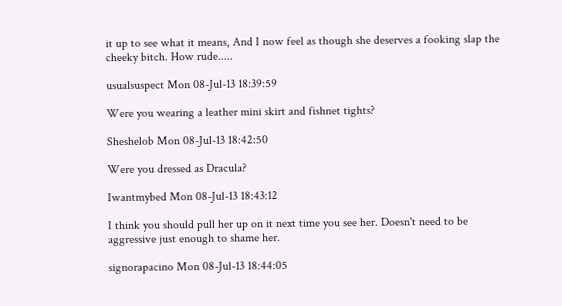it up to see what it means, And I now feel as though she deserves a fooking slap the cheeky bitch. How rude.....

usualsuspect Mon 08-Jul-13 18:39:59

Were you wearing a leather mini skirt and fishnet tights?

Sheshelob Mon 08-Jul-13 18:42:50

Were you dressed as Dracula?

Iwantmybed Mon 08-Jul-13 18:43:12

I think you should pull her up on it next time you see her. Doesn't need to be aggressive just enough to shame her.

signorapacino Mon 08-Jul-13 18:44:05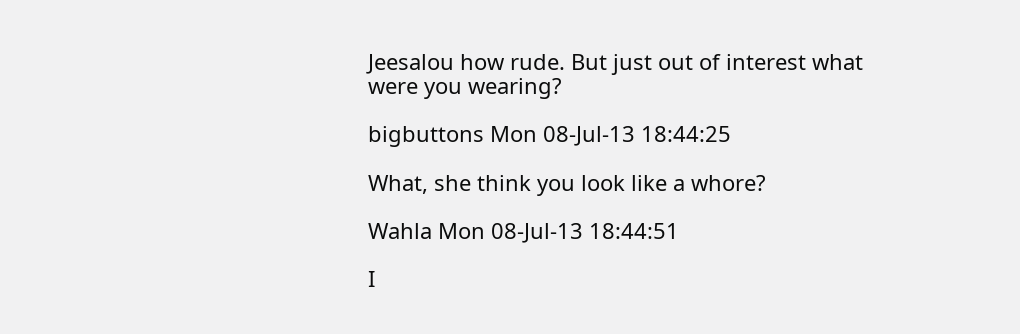Jeesalou how rude. But just out of interest what were you wearing?

bigbuttons Mon 08-Jul-13 18:44:25

What, she think you look like a whore?

Wahla Mon 08-Jul-13 18:44:51

I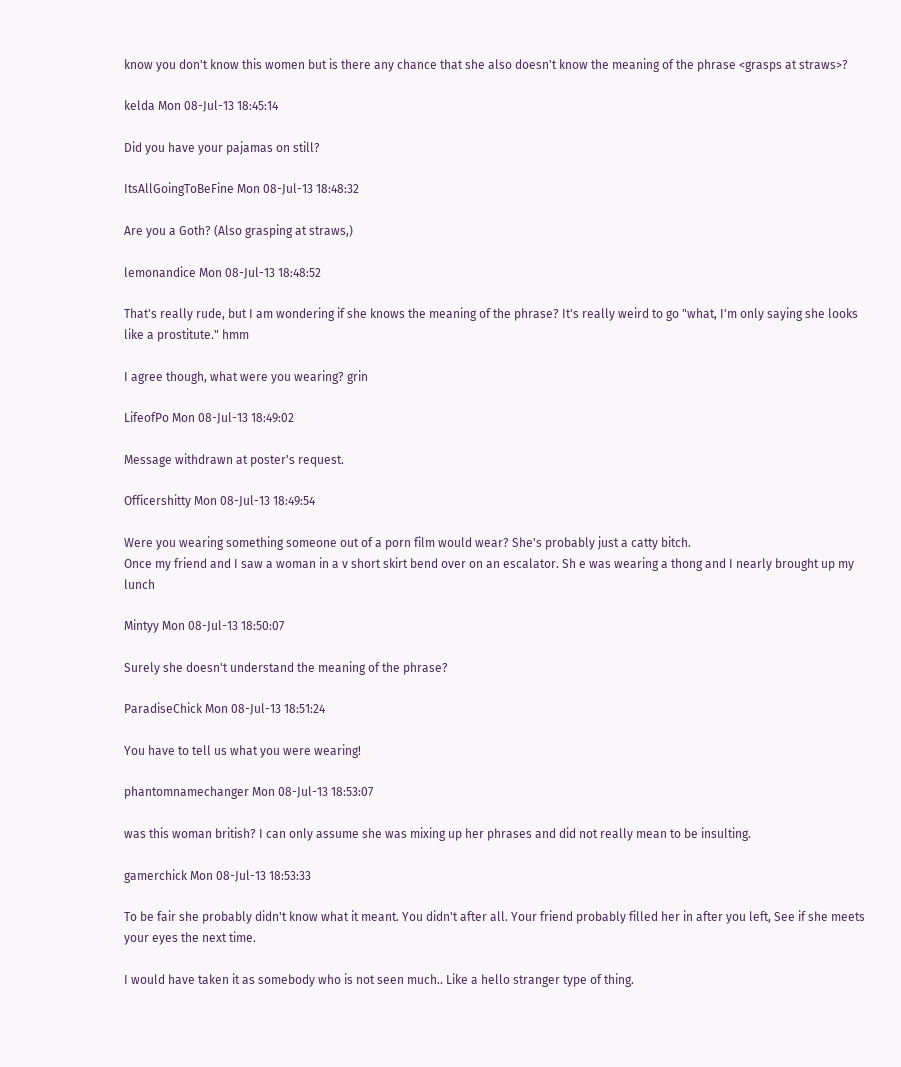know you don't know this women but is there any chance that she also doesn't know the meaning of the phrase <grasps at straws>?

kelda Mon 08-Jul-13 18:45:14

Did you have your pajamas on still?

ItsAllGoingToBeFine Mon 08-Jul-13 18:48:32

Are you a Goth? (Also grasping at straws,)

lemonandice Mon 08-Jul-13 18:48:52

That's really rude, but I am wondering if she knows the meaning of the phrase? It's really weird to go "what, I'm only saying she looks like a prostitute." hmm

I agree though, what were you wearing? grin

LifeofPo Mon 08-Jul-13 18:49:02

Message withdrawn at poster's request.

Officershitty Mon 08-Jul-13 18:49:54

Were you wearing something someone out of a porn film would wear? She's probably just a catty bitch.
Once my friend and I saw a woman in a v short skirt bend over on an escalator. Sh e was wearing a thong and I nearly brought up my lunch

Mintyy Mon 08-Jul-13 18:50:07

Surely she doesn't understand the meaning of the phrase?

ParadiseChick Mon 08-Jul-13 18:51:24

You have to tell us what you were wearing!

phantomnamechanger Mon 08-Jul-13 18:53:07

was this woman british? I can only assume she was mixing up her phrases and did not really mean to be insulting.

gamerchick Mon 08-Jul-13 18:53:33

To be fair she probably didn't know what it meant. You didn't after all. Your friend probably filled her in after you left, See if she meets your eyes the next time.

I would have taken it as somebody who is not seen much.. Like a hello stranger type of thing.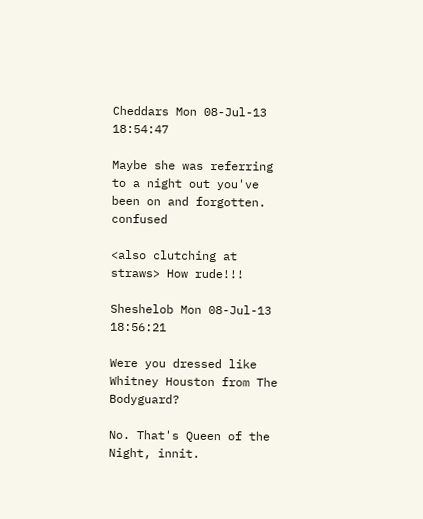Cheddars Mon 08-Jul-13 18:54:47

Maybe she was referring to a night out you've been on and forgotten. confused

<also clutching at straws> How rude!!!

Sheshelob Mon 08-Jul-13 18:56:21

Were you dressed like Whitney Houston from The Bodyguard?

No. That's Queen of the Night, innit.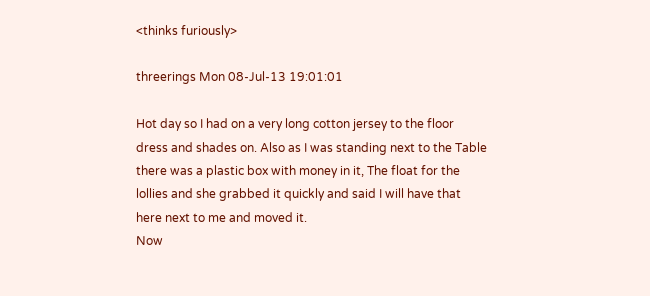<thinks furiously>

threerings Mon 08-Jul-13 19:01:01

Hot day so I had on a very long cotton jersey to the floor dress and shades on. Also as I was standing next to the Table there was a plastic box with money in it, The float for the lollies and she grabbed it quickly and said I will have that here next to me and moved it.
Now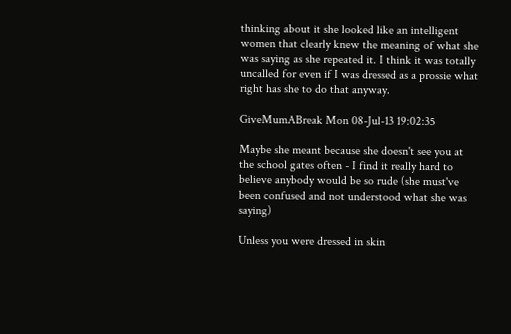thinking about it she looked like an intelligent women that clearly knew the meaning of what she was saying as she repeated it. I think it was totally uncalled for even if I was dressed as a prossie what right has she to do that anyway.

GiveMumABreak Mon 08-Jul-13 19:02:35

Maybe she meant because she doesn't see you at the school gates often - I find it really hard to believe anybody would be so rude (she must've been confused and not understood what she was saying)

Unless you were dressed in skin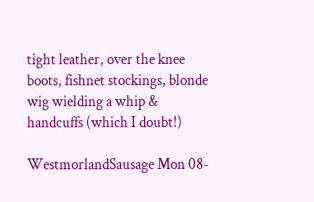tight leather, over the knee boots, fishnet stockings, blonde wig wielding a whip & handcuffs (which I doubt!)

WestmorlandSausage Mon 08-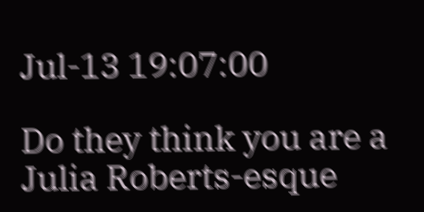Jul-13 19:07:00

Do they think you are a Julia Roberts-esque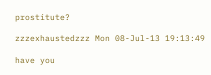prostitute?

zzzexhaustedzzz Mon 08-Jul-13 19:13:49

have you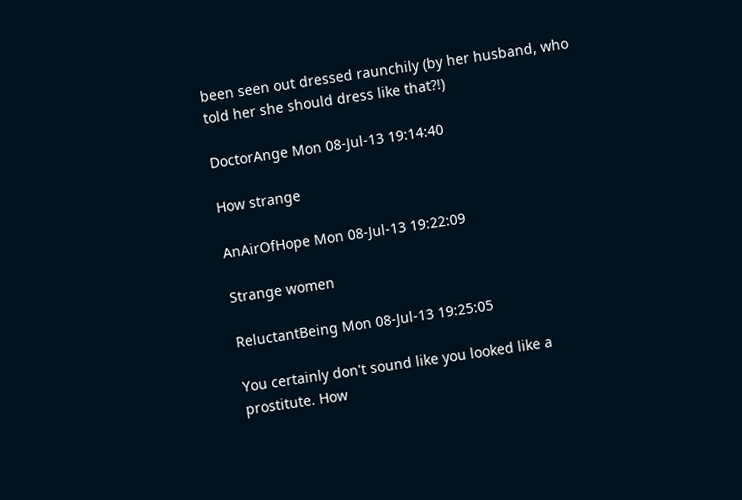been seen out dressed raunchily (by her husband, who told her she should dress like that?!)

DoctorAnge Mon 08-Jul-13 19:14:40

How strange

AnAirOfHope Mon 08-Jul-13 19:22:09

Strange women

ReluctantBeing Mon 08-Jul-13 19:25:05

You certainly don't sound like you looked like a prostitute. How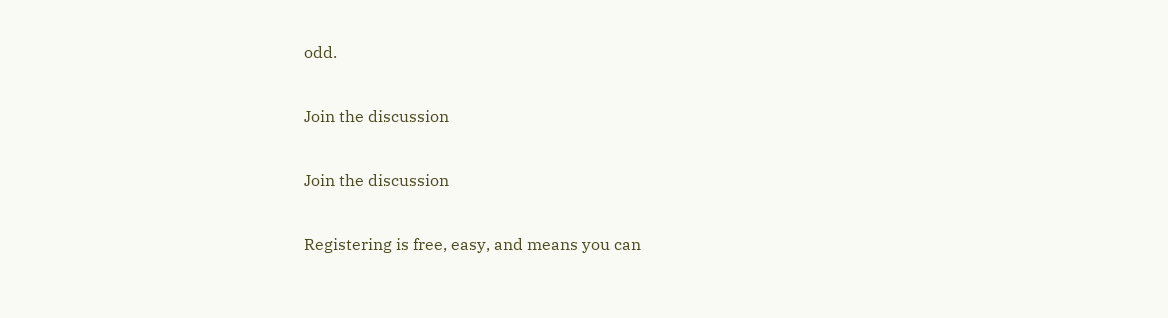odd.

Join the discussion

Join the discussion

Registering is free, easy, and means you can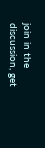join in the discussion, get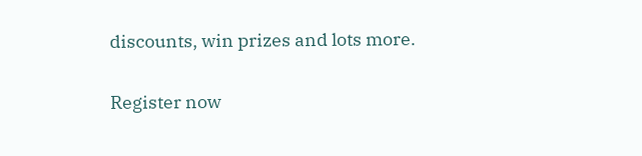discounts, win prizes and lots more.

Register now